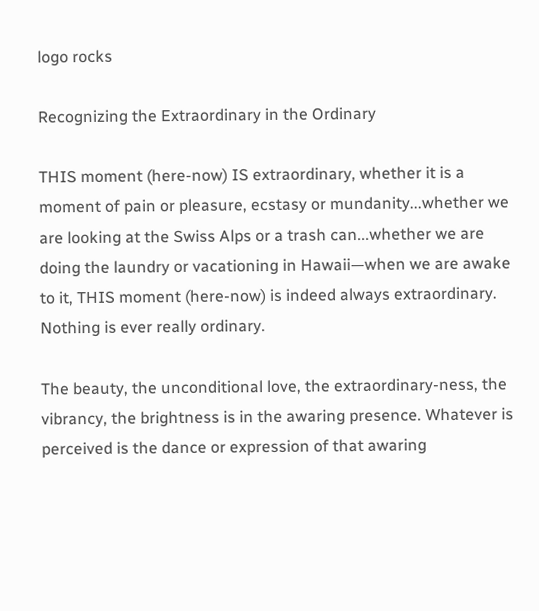logo rocks

Recognizing the Extraordinary in the Ordinary

THIS moment (here-now) IS extraordinary, whether it is a moment of pain or pleasure, ecstasy or mundanity...whether we are looking at the Swiss Alps or a trash can...whether we are doing the laundry or vacationing in Hawaii—when we are awake to it, THIS moment (here-now) is indeed always extraordinary. Nothing is ever really ordinary.

The beauty, the unconditional love, the extraordinary-ness, the vibrancy, the brightness is in the awaring presence. Whatever is perceived is the dance or expression of that awaring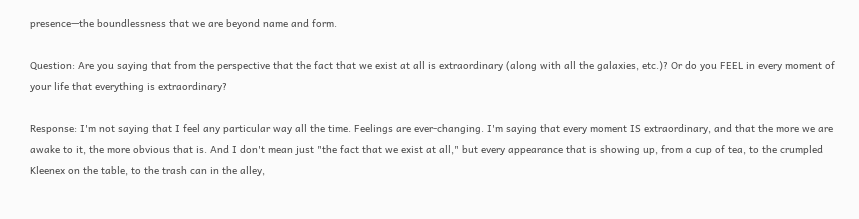presence—the boundlessness that we are beyond name and form.

Question: Are you saying that from the perspective that the fact that we exist at all is extraordinary (along with all the galaxies, etc.)? Or do you FEEL in every moment of your life that everything is extraordinary?

Response: I'm not saying that I feel any particular way all the time. Feelings are ever-changing. I'm saying that every moment IS extraordinary, and that the more we are awake to it, the more obvious that is. And I don't mean just "the fact that we exist at all," but every appearance that is showing up, from a cup of tea, to the crumpled Kleenex on the table, to the trash can in the alley,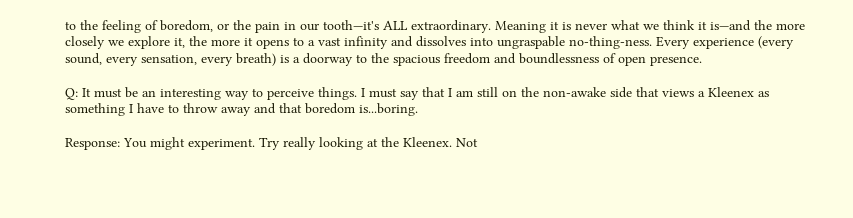to the feeling of boredom, or the pain in our tooth—it's ALL extraordinary. Meaning it is never what we think it is—and the more closely we explore it, the more it opens to a vast infinity and dissolves into ungraspable no-thing-ness. Every experience (every sound, every sensation, every breath) is a doorway to the spacious freedom and boundlessness of open presence.

Q: It must be an interesting way to perceive things. I must say that I am still on the non-awake side that views a Kleenex as something I have to throw away and that boredom is...boring.

Response: You might experiment. Try really looking at the Kleenex. Not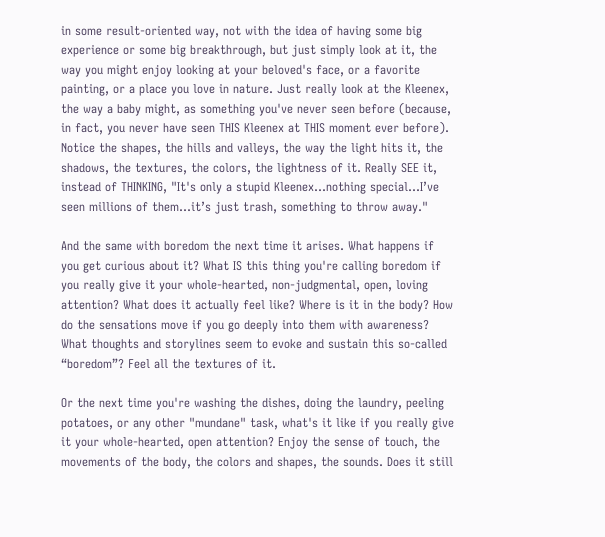in some result-oriented way, not with the idea of having some big experience or some big breakthrough, but just simply look at it, the way you might enjoy looking at your beloved's face, or a favorite painting, or a place you love in nature. Just really look at the Kleenex, the way a baby might, as something you've never seen before (because, in fact, you never have seen THIS Kleenex at THIS moment ever before). Notice the shapes, the hills and valleys, the way the light hits it, the shadows, the textures, the colors, the lightness of it. Really SEE it, instead of THINKING, "It's only a stupid Kleenex...nothing special...I’ve seen millions of them…it’s just trash, something to throw away."

And the same with boredom the next time it arises. What happens if you get curious about it? What IS this thing you're calling boredom if you really give it your whole-hearted, non-judgmental, open, loving attention? What does it actually feel like? Where is it in the body? How do the sensations move if you go deeply into them with awareness? What thoughts and storylines seem to evoke and sustain this so-called “boredom”? Feel all the textures of it.

Or the next time you're washing the dishes, doing the laundry, peeling potatoes, or any other "mundane" task, what's it like if you really give it your whole-hearted, open attention? Enjoy the sense of touch, the movements of the body, the colors and shapes, the sounds. Does it still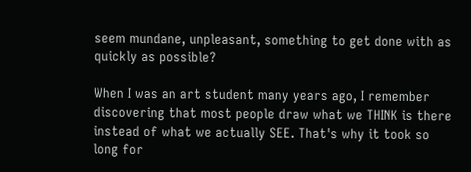seem mundane, unpleasant, something to get done with as quickly as possible?

When I was an art student many years ago, I remember discovering that most people draw what we THINK is there instead of what we actually SEE. That's why it took so long for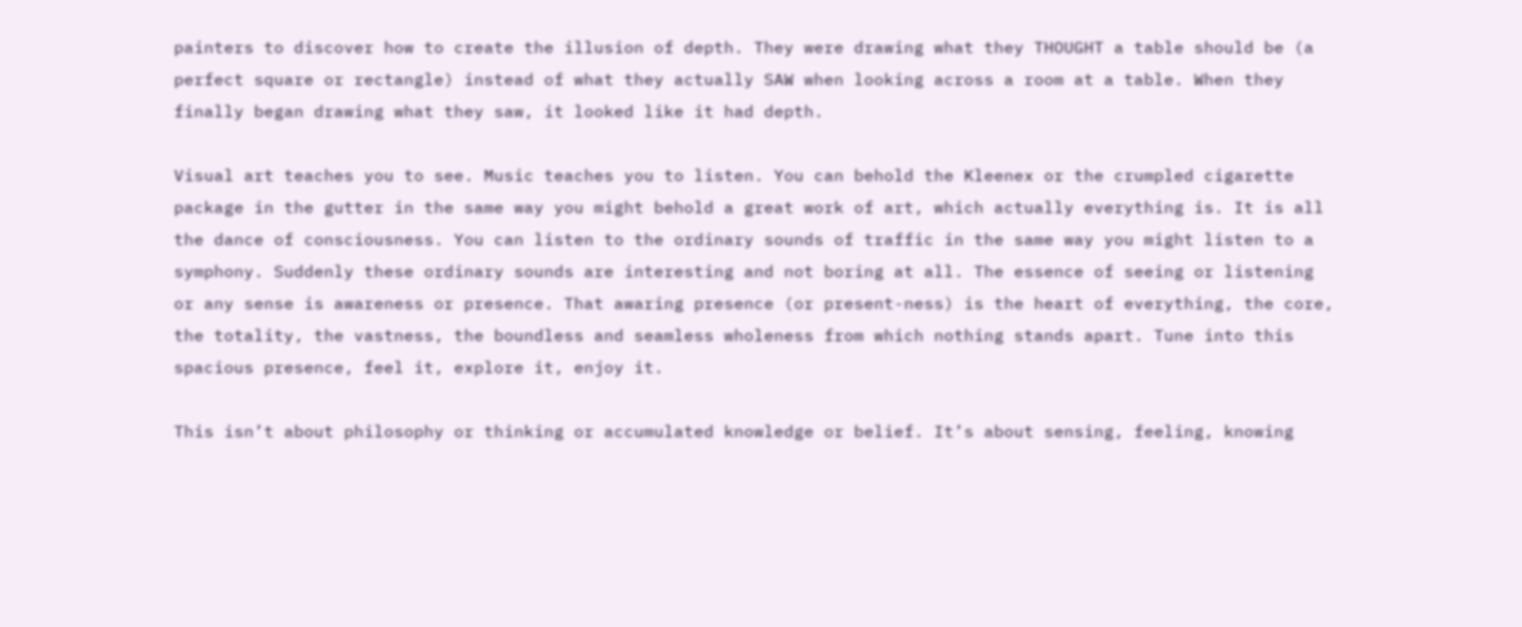painters to discover how to create the illusion of depth. They were drawing what they THOUGHT a table should be (a perfect square or rectangle) instead of what they actually SAW when looking across a room at a table. When they finally began drawing what they saw, it looked like it had depth.

Visual art teaches you to see. Music teaches you to listen. You can behold the Kleenex or the crumpled cigarette package in the gutter in the same way you might behold a great work of art, which actually everything is. It is all the dance of consciousness. You can listen to the ordinary sounds of traffic in the same way you might listen to a symphony. Suddenly these ordinary sounds are interesting and not boring at all. The essence of seeing or listening or any sense is awareness or presence. That awaring presence (or present-ness) is the heart of everything, the core, the totality, the vastness, the boundless and seamless wholeness from which nothing stands apart. Tune into this spacious presence, feel it, explore it, enjoy it.

This isn’t about philosophy or thinking or accumulated knowledge or belief. It’s about sensing, feeling, knowing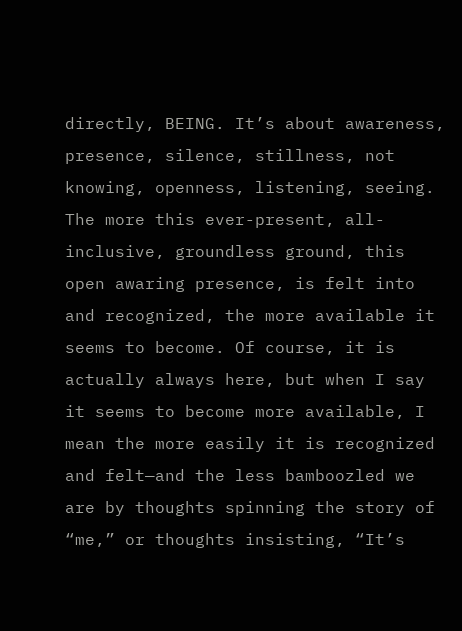directly, BEING. It’s about awareness, presence, silence, stillness, not knowing, openness, listening, seeing. The more this ever-present, all-inclusive, groundless ground, this open awaring presence, is felt into and recognized, the more available it seems to become. Of course, it is actually always here, but when I say it seems to become more available, I mean the more easily it is recognized and felt—and the less bamboozled we are by thoughts spinning the story of “me,” or thoughts insisting, “It’s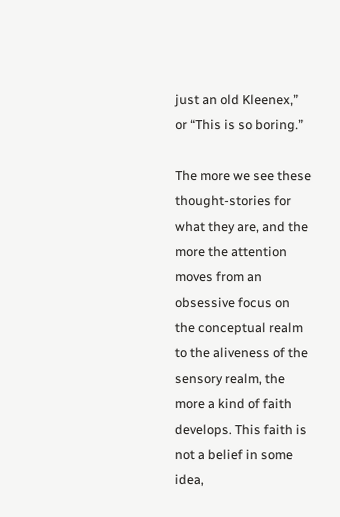just an old Kleenex,” or “This is so boring.”

The more we see these thought-stories for what they are, and the more the attention moves from an obsessive focus on the conceptual realm to the aliveness of the sensory realm, the more a kind of faith develops. This faith is not a belief in some idea,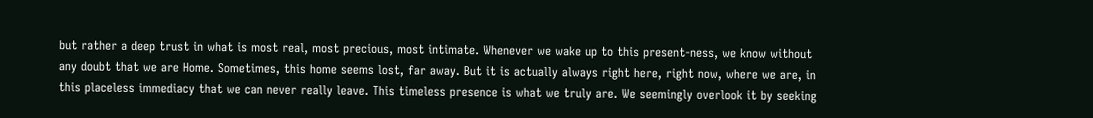but rather a deep trust in what is most real, most precious, most intimate. Whenever we wake up to this present-ness, we know without any doubt that we are Home. Sometimes, this home seems lost, far away. But it is actually always right here, right now, where we are, in this placeless immediacy that we can never really leave. This timeless presence is what we truly are. We seemingly overlook it by seeking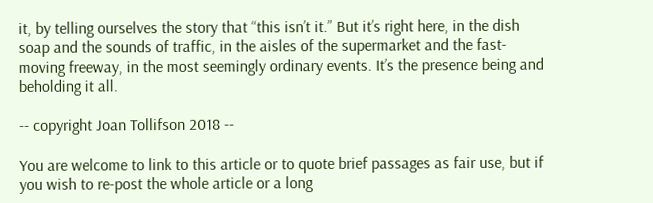it, by telling ourselves the story that “this isn’t it.” But it’s right here, in the dish soap and the sounds of traffic, in the aisles of the supermarket and the fast-moving freeway, in the most seemingly ordinary events. It’s the presence being and beholding it all.

-- copyright Joan Tollifson 2018 --

You are welcome to link to this article or to quote brief passages as fair use, but if you wish to re-post the whole article or a long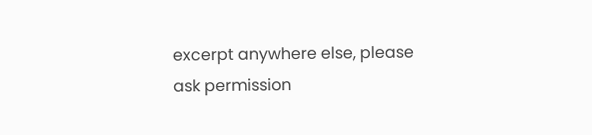excerpt anywhere else, please ask permission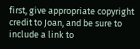first, give appropriate copyright credit to Joan, and be sure to include a link to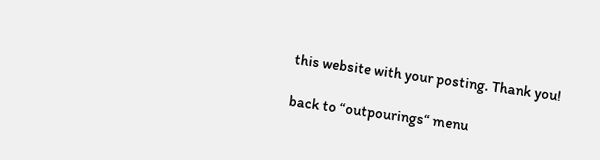this website with your posting. Thank you!

back to “outpourings“ menu